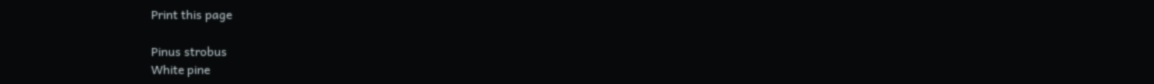Print this page

Pinus strobus
White pine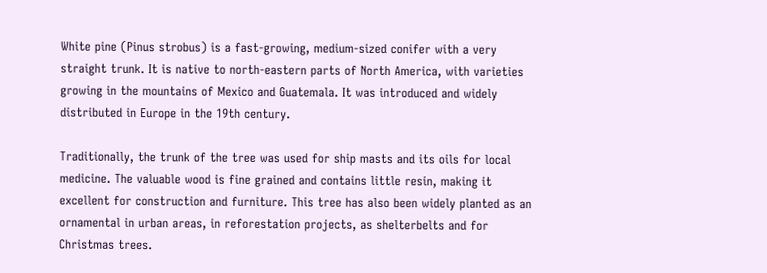White pine (Pinus strobus) is a fast-growing, medium-sized conifer with a very straight trunk. It is native to north-eastern parts of North America, with varieties growing in the mountains of Mexico and Guatemala. It was introduced and widely distributed in Europe in the 19th century.

Traditionally, the trunk of the tree was used for ship masts and its oils for local medicine. The valuable wood is fine grained and contains little resin, making it excellent for construction and furniture. This tree has also been widely planted as an ornamental in urban areas, in reforestation projects, as shelterbelts and for Christmas trees.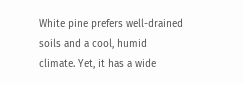White pine prefers well-drained soils and a cool, humid climate. Yet, it has a wide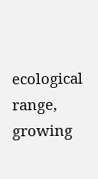ecological range, growing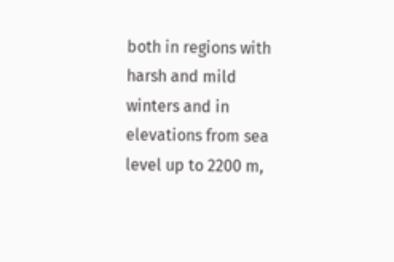both in regions with harsh and mild winters and in elevations from sea level up to 2200 m,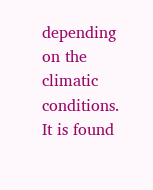depending on the climatic conditions. It is found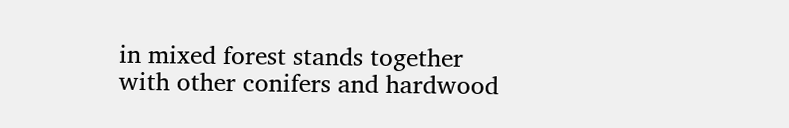in mixed forest stands together with other conifers and hardwood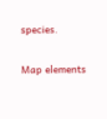species.

Map elements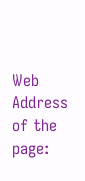Web Address of the page: